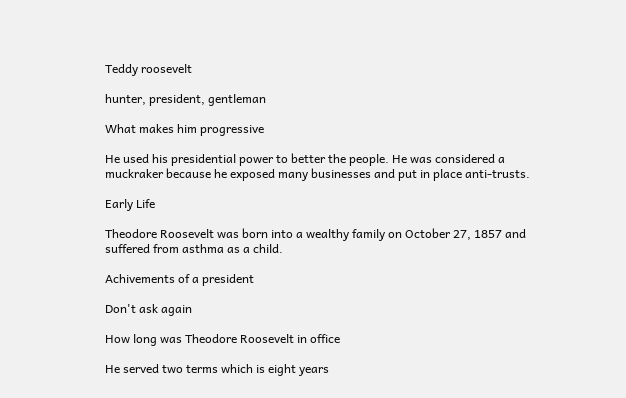Teddy roosevelt

hunter, president, gentleman

What makes him progressive

He used his presidential power to better the people. He was considered a muckraker because he exposed many businesses and put in place anti-trusts.

Early Life

Theodore Roosevelt was born into a wealthy family on October 27, 1857 and suffered from asthma as a child.

Achivements of a president

Don't ask again

How long was Theodore Roosevelt in office

He served two terms which is eight years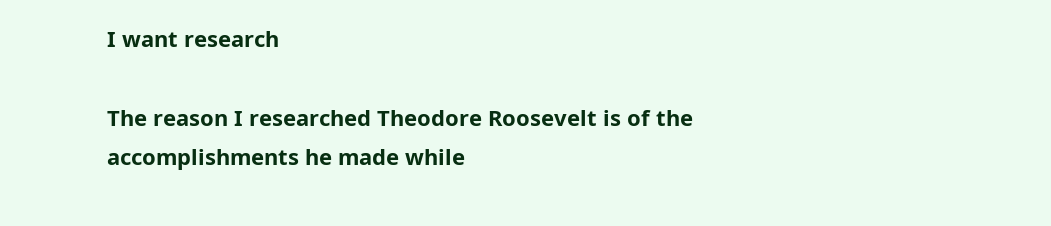I want research

The reason I researched Theodore Roosevelt is of the accomplishments he made while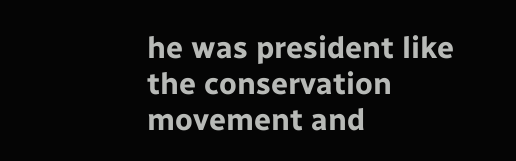he was president like the conservation movement and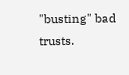"busting" bad trusts.